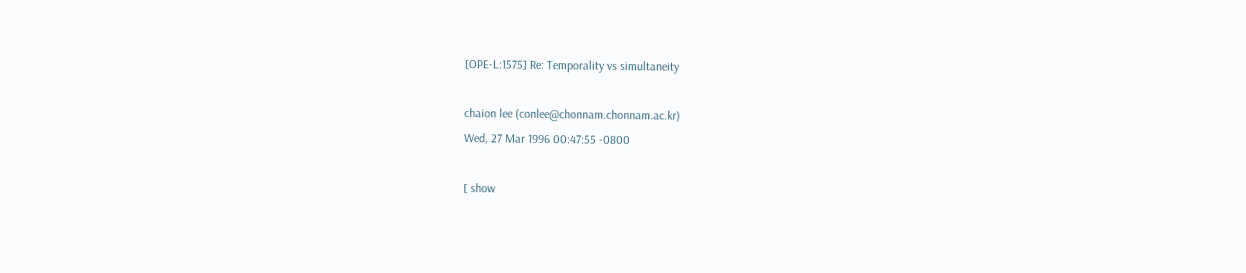[OPE-L:1575] Re: Temporality vs simultaneity

chaion lee (conlee@chonnam.chonnam.ac.kr)
Wed, 27 Mar 1996 00:47:55 -0800

[ show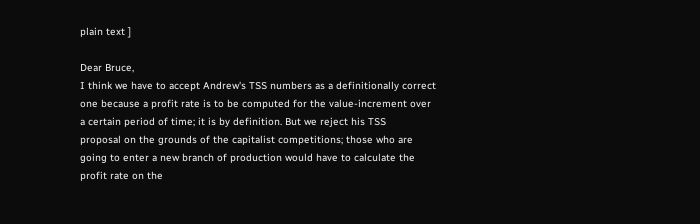plain text ]

Dear Bruce,
I think we have to accept Andrew's TSS numbers as a definitionally correct
one because a profit rate is to be computed for the value-increment over
a certain period of time; it is by definition. But we reject his TSS
proposal on the grounds of the capitalist competitions; those who are
going to enter a new branch of production would have to calculate the
profit rate on the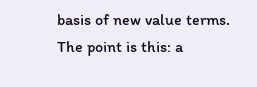basis of new value terms. The point is this: a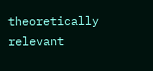theoretically relevant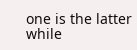one is the latter while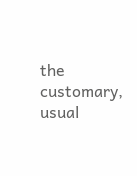the customary, usual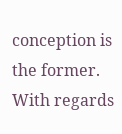conception is the former.
With regards